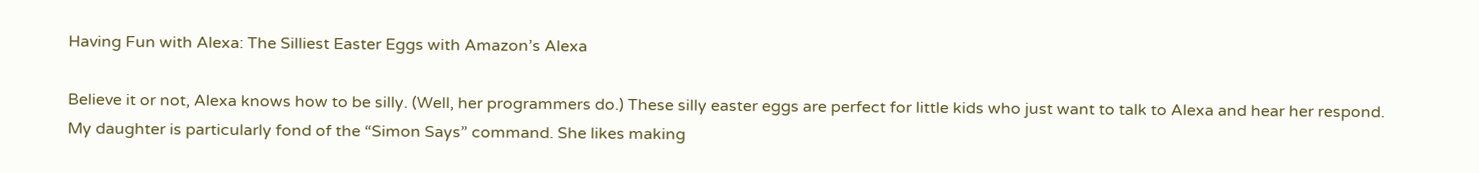Having Fun with Alexa: The Silliest Easter Eggs with Amazon’s Alexa

Believe it or not, Alexa knows how to be silly. (Well, her programmers do.) These silly easter eggs are perfect for little kids who just want to talk to Alexa and hear her respond. My daughter is particularly fond of the “Simon Says” command. She likes making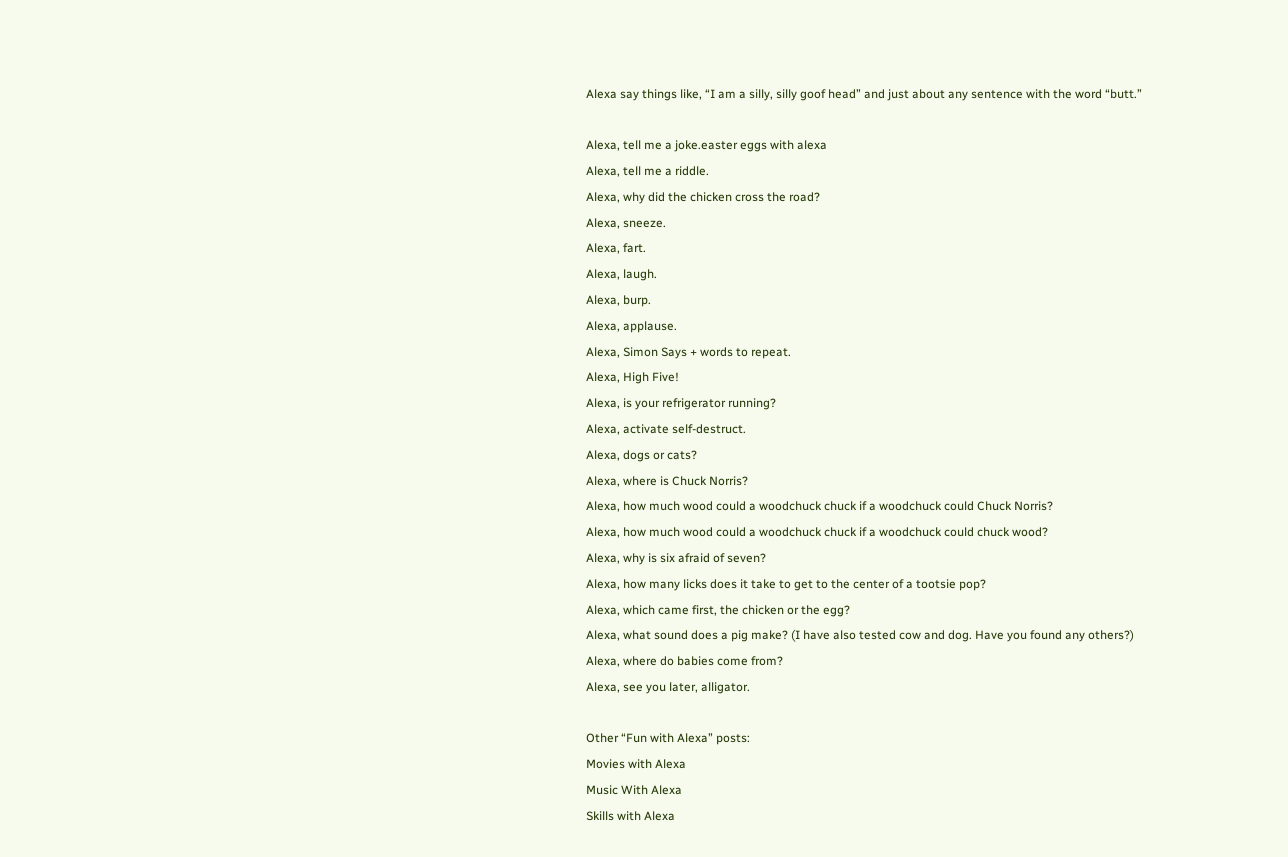Alexa say things like, “I am a silly, silly goof head” and just about any sentence with the word “butt.”

Alexa, tell me a joke.easter eggs with alexa
Alexa, tell me a riddle.
Alexa, why did the chicken cross the road?
Alexa, sneeze.
Alexa, fart.
Alexa, laugh.
Alexa, burp.
Alexa, applause.
Alexa, Simon Says + words to repeat.
Alexa, High Five!
Alexa, is your refrigerator running?
Alexa, activate self-destruct.
Alexa, dogs or cats?
Alexa, where is Chuck Norris?
Alexa, how much wood could a woodchuck chuck if a woodchuck could Chuck Norris?
Alexa, how much wood could a woodchuck chuck if a woodchuck could chuck wood?
Alexa, why is six afraid of seven?
Alexa, how many licks does it take to get to the center of a tootsie pop?
Alexa, which came first, the chicken or the egg?
Alexa, what sound does a pig make? (I have also tested cow and dog. Have you found any others?)
Alexa, where do babies come from?
Alexa, see you later, alligator.

Other “Fun with Alexa” posts:
Movies with Alexa
Music With Alexa
Skills with Alexa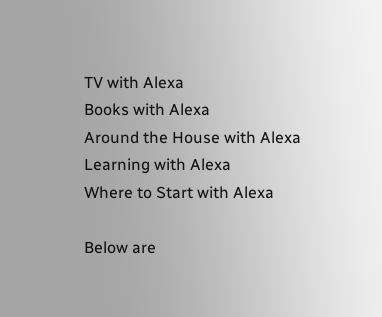TV with Alexa
Books with Alexa
Around the House with Alexa
Learning with Alexa
Where to Start with Alexa

Below are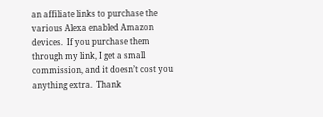an affiliate links to purchase the various Alexa enabled Amazon devices.  If you purchase them through my link, I get a small commission, and it doesn’t cost you anything extra.  Thank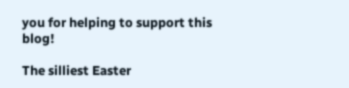you for helping to support this blog!

The silliest Easter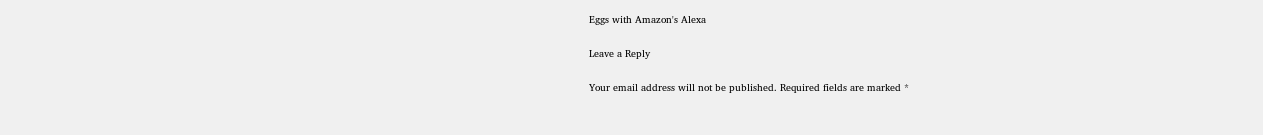Eggs with Amazon's Alexa

Leave a Reply

Your email address will not be published. Required fields are marked *